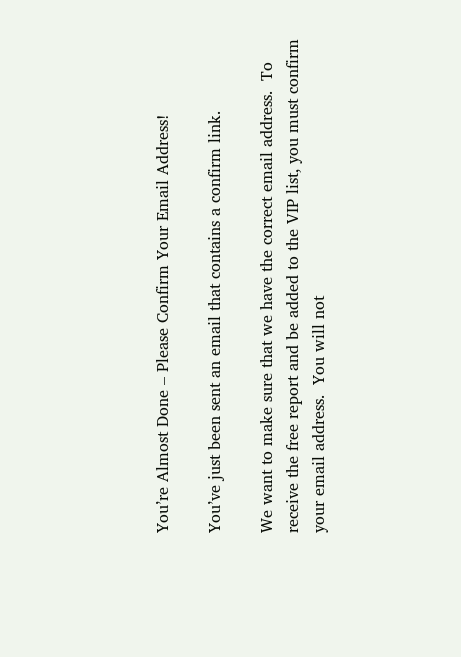You’re Almost Done – Please Confirm Your Email Address!

You’ve just been sent an email that contains a confirm link.

We want to make sure that we have the correct email address.  To receive the free report and be added to the VIP list, you must confirm your email address.  You will not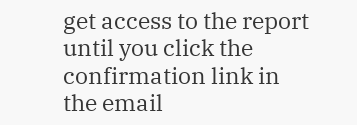get access to the report until you click the confirmation link in the email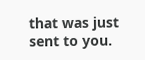that was just sent to you.